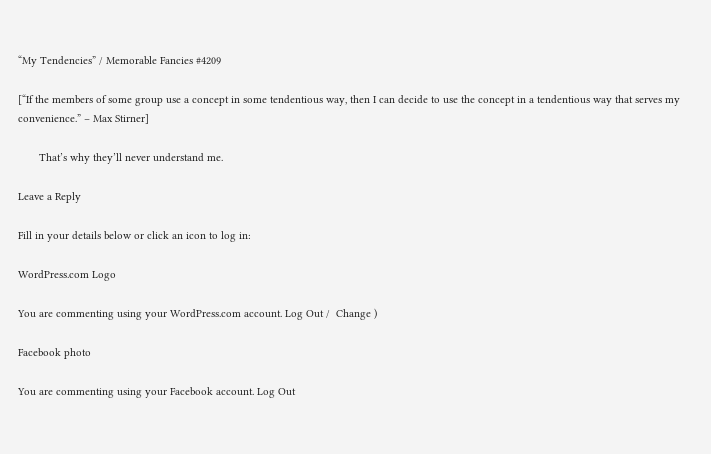“My Tendencies” / Memorable Fancies #4209

[“If the members of some group use a concept in some tendentious way, then I can decide to use the concept in a tendentious way that serves my convenience.” – Max Stirner]

       That’s why they’ll never understand me.

Leave a Reply

Fill in your details below or click an icon to log in:

WordPress.com Logo

You are commenting using your WordPress.com account. Log Out /  Change )

Facebook photo

You are commenting using your Facebook account. Log Out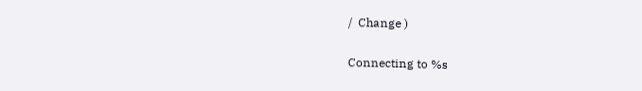/  Change )

Connecting to %s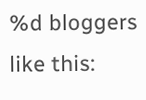%d bloggers like this: